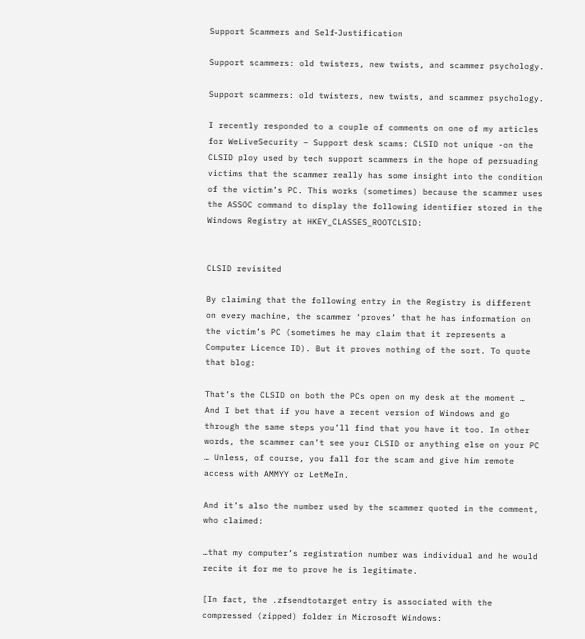Support Scammers and Self‑Justification

Support scammers: old twisters, new twists, and scammer psychology.

Support scammers: old twisters, new twists, and scammer psychology.

I recently responded to a couple of comments on one of my articles for WeLiveSecurity – Support desk scams: CLSID not unique -on the CLSID ploy used by tech support scammers in the hope of persuading victims that the scammer really has some insight into the condition of the victim’s PC. This works (sometimes) because the scammer uses the ASSOC command to display the following identifier stored in the Windows Registry at HKEY_CLASSES_ROOTCLSID:


CLSID revisited

By claiming that the following entry in the Registry is different on every machine, the scammer ‘proves’ that he has information on the victim’s PC (sometimes he may claim that it represents a Computer Licence ID). But it proves nothing of the sort. To quote that blog:

That’s the CLSID on both the PCs open on my desk at the moment … And I bet that if you have a recent version of Windows and go through the same steps you’ll find that you have it too. In other words, the scammer can’t see your CLSID or anything else on your PC … Unless, of course, you fall for the scam and give him remote access with AMMYY or LetMeIn.

And it’s also the number used by the scammer quoted in the comment, who claimed:

…that my computer’s registration number was individual and he would recite it for me to prove he is legitimate.

[In fact, the .zfsendtotarget entry is associated with the compressed (zipped) folder in Microsoft Windows: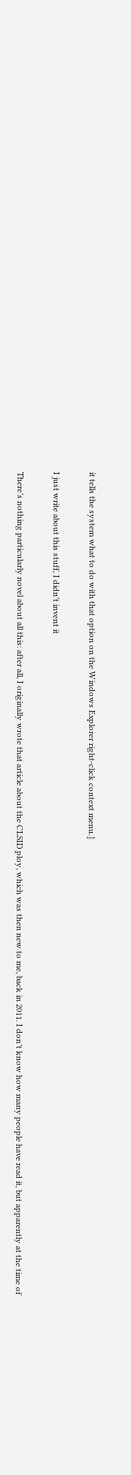it tells the system what to do with that option on the Windows Explorer right-click context menu.]

I just write about this stuff, I didn’t invent it

There’s nothing particularly novel about all this: after all, I originally wrote that article about the CLSID ploy, which was then new to me, back in 2011. I don’t know how many people have read it, but apparently at the time of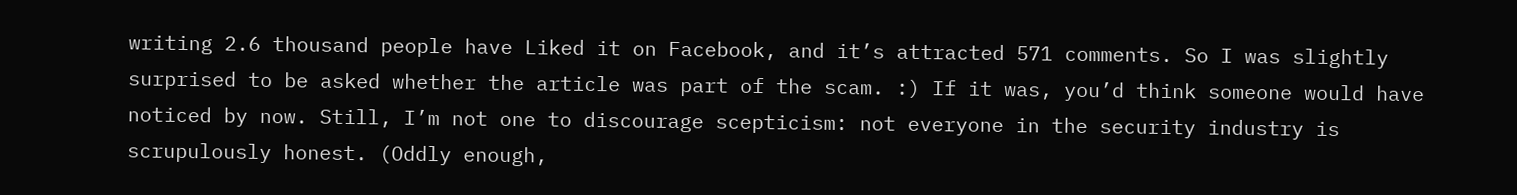writing 2.6 thousand people have Liked it on Facebook, and it’s attracted 571 comments. So I was slightly surprised to be asked whether the article was part of the scam. :) If it was, you’d think someone would have noticed by now. Still, I’m not one to discourage scepticism: not everyone in the security industry is scrupulously honest. (Oddly enough,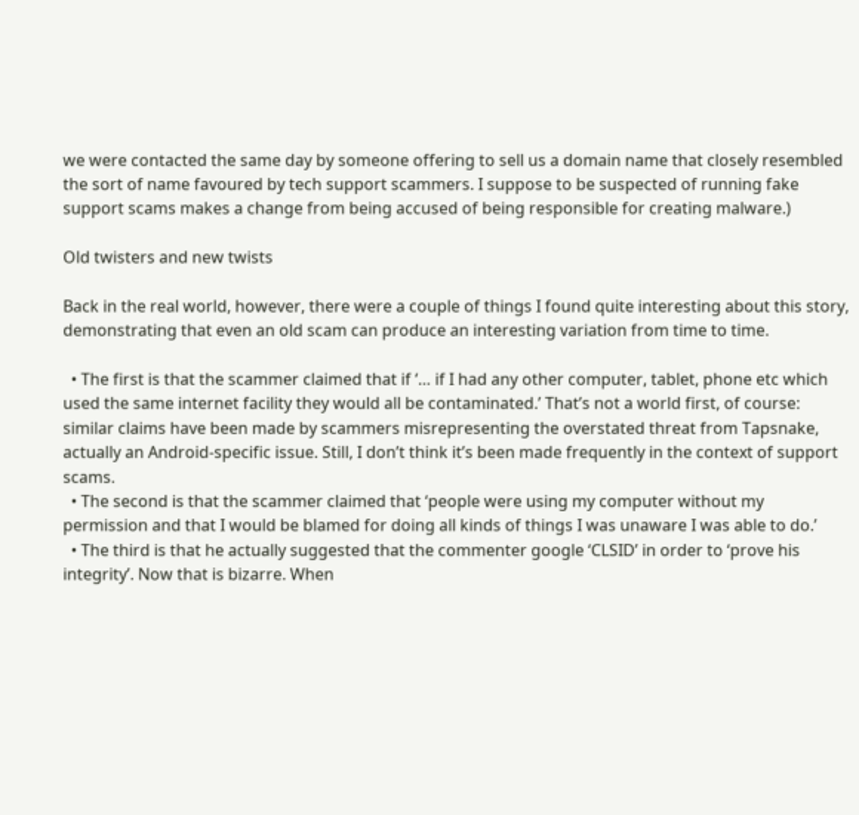we were contacted the same day by someone offering to sell us a domain name that closely resembled the sort of name favoured by tech support scammers. I suppose to be suspected of running fake support scams makes a change from being accused of being responsible for creating malware.)

Old twisters and new twists

Back in the real world, however, there were a couple of things I found quite interesting about this story, demonstrating that even an old scam can produce an interesting variation from time to time.

  • The first is that the scammer claimed that if ‘… if I had any other computer, tablet, phone etc which used the same internet facility they would all be contaminated.’ That’s not a world first, of course: similar claims have been made by scammers misrepresenting the overstated threat from Tapsnake, actually an Android-specific issue. Still, I don’t think it’s been made frequently in the context of support scams.
  • The second is that the scammer claimed that ‘people were using my computer without my permission and that I would be blamed for doing all kinds of things I was unaware I was able to do.’
  • The third is that he actually suggested that the commenter google ‘CLSID’ in order to ‘prove his integrity’. Now that is bizarre. When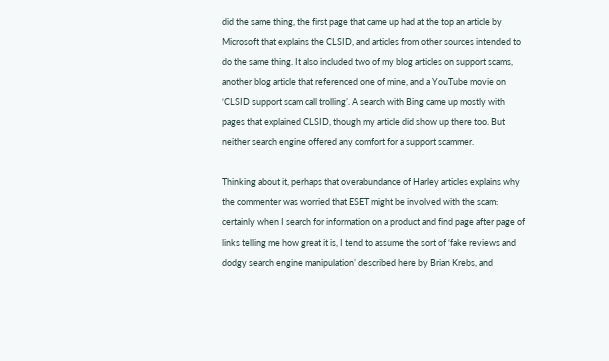did the same thing, the first page that came up had at the top an article by Microsoft that explains the CLSID, and articles from other sources intended to do the same thing. It also included two of my blog articles on support scams, another blog article that referenced one of mine, and a YouTube movie on ‘CLSID support scam call trolling’. A search with Bing came up mostly with pages that explained CLSID, though my article did show up there too. But neither search engine offered any comfort for a support scammer.

Thinking about it, perhaps that overabundance of Harley articles explains why the commenter was worried that ESET might be involved with the scam: certainly when I search for information on a product and find page after page of links telling me how great it is, I tend to assume the sort of ‘fake reviews and dodgy search engine manipulation’ described here by Brian Krebs, and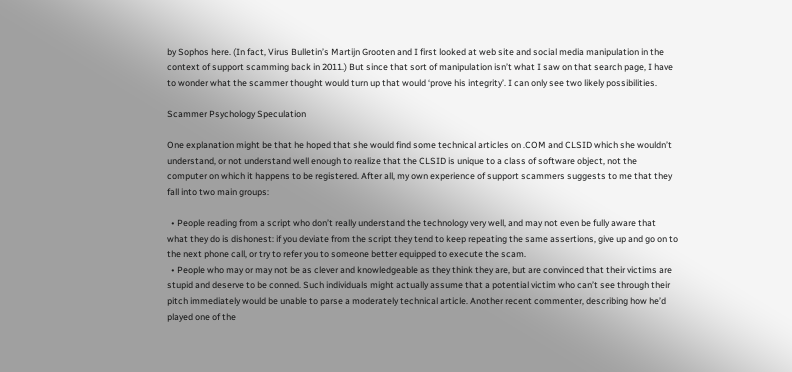by Sophos here. (In fact, Virus Bulletin’s Martijn Grooten and I first looked at web site and social media manipulation in the context of support scamming back in 2011.) But since that sort of manipulation isn’t what I saw on that search page, I have to wonder what the scammer thought would turn up that would ‘prove his integrity’. I can only see two likely possibilities.

Scammer Psychology Speculation

One explanation might be that he hoped that she would find some technical articles on .COM and CLSID which she wouldn’t understand, or not understand well enough to realize that the CLSID is unique to a class of software object, not the computer on which it happens to be registered. After all, my own experience of support scammers suggests to me that they fall into two main groups:

  • People reading from a script who don’t really understand the technology very well, and may not even be fully aware that what they do is dishonest: if you deviate from the script they tend to keep repeating the same assertions, give up and go on to the next phone call, or try to refer you to someone better equipped to execute the scam.
  • People who may or may not be as clever and knowledgeable as they think they are, but are convinced that their victims are stupid and deserve to be conned. Such individuals might actually assume that a potential victim who can’t see through their pitch immediately would be unable to parse a moderately technical article. Another recent commenter, describing how he’d played one of the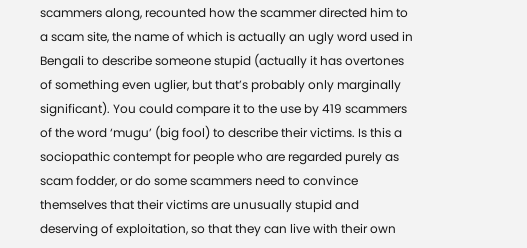scammers along, recounted how the scammer directed him to a scam site, the name of which is actually an ugly word used in Bengali to describe someone stupid (actually it has overtones of something even uglier, but that’s probably only marginally significant). You could compare it to the use by 419 scammers of the word ‘mugu’ (big fool) to describe their victims. Is this a sociopathic contempt for people who are regarded purely as scam fodder, or do some scammers need to convince themselves that their victims are unusually stupid and deserving of exploitation, so that they can live with their own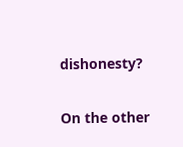dishonesty?

On the other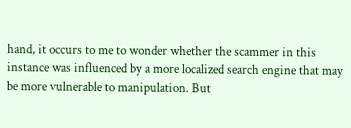hand, it occurs to me to wonder whether the scammer in this instance was influenced by a more localized search engine that may be more vulnerable to manipulation. But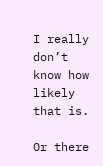I really don’t know how likely that is.

Or there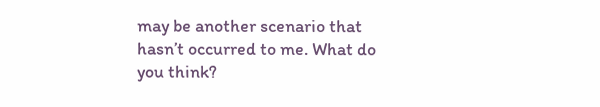may be another scenario that hasn’t occurred to me. What do you think?